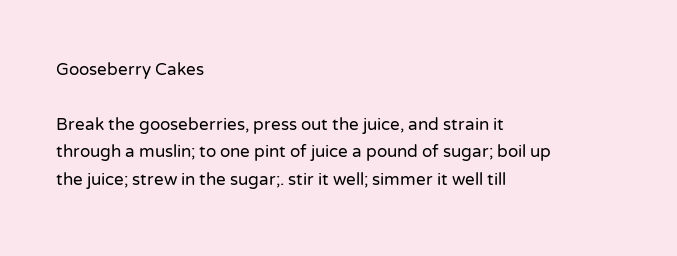Gooseberry Cakes

Break the gooseberries, press out the juice, and strain it through a muslin; to one pint of juice a pound of sugar; boil up the juice; strew in the sugar;. stir it well; simmer it well till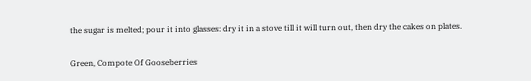the sugar is melted; pour it into glasses: dry it in a stove till it will turn out, then dry the cakes on plates.

Green, Compote Of Gooseberries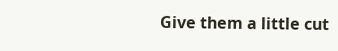Give them a little cut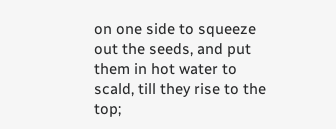on one side to squeeze out the seeds, and put them in hot water to scald, till they rise to the top;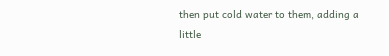then put cold water to them, adding a little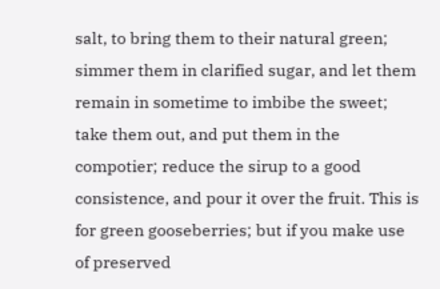salt, to bring them to their natural green; simmer them in clarified sugar, and let them remain in sometime to imbibe the sweet; take them out, and put them in the compotier; reduce the sirup to a good consistence, and pour it over the fruit. This is for green gooseberries; but if you make use of preserved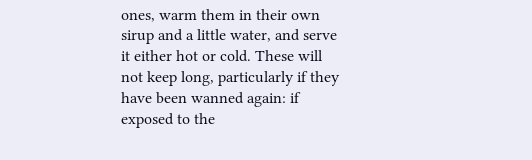ones, warm them in their own sirup and a little water, and serve it either hot or cold. These will not keep long, particularly if they have been wanned again: if exposed to the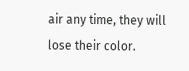air any time, they will lose their color.